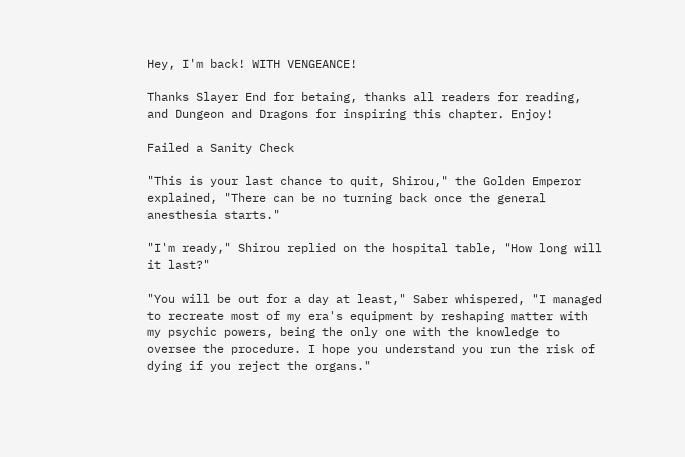Hey, I'm back! WITH VENGEANCE!

Thanks Slayer End for betaing, thanks all readers for reading, and Dungeon and Dragons for inspiring this chapter. Enjoy!

Failed a Sanity Check

"This is your last chance to quit, Shirou," the Golden Emperor explained, "There can be no turning back once the general anesthesia starts."

"I'm ready," Shirou replied on the hospital table, "How long will it last?"

"You will be out for a day at least," Saber whispered, "I managed to recreate most of my era's equipment by reshaping matter with my psychic powers, being the only one with the knowledge to oversee the procedure. I hope you understand you run the risk of dying if you reject the organs."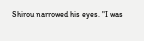Shirou narrowed his eyes. "I was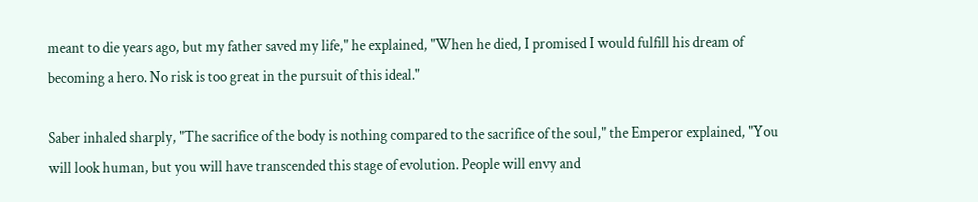meant to die years ago, but my father saved my life," he explained, "When he died, I promised I would fulfill his dream of becoming a hero. No risk is too great in the pursuit of this ideal."

Saber inhaled sharply, "The sacrifice of the body is nothing compared to the sacrifice of the soul," the Emperor explained, "You will look human, but you will have transcended this stage of evolution. People will envy and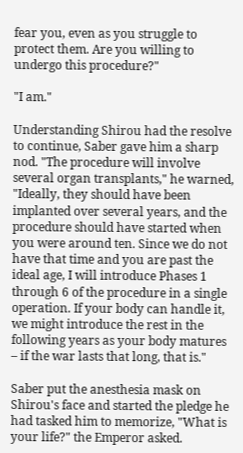fear you, even as you struggle to protect them. Are you willing to undergo this procedure?"

"I am."

Understanding Shirou had the resolve to continue, Saber gave him a sharp nod. "The procedure will involve several organ transplants," he warned, "Ideally, they should have been implanted over several years, and the procedure should have started when you were around ten. Since we do not have that time and you are past the ideal age, I will introduce Phases 1 through 6 of the procedure in a single operation. If your body can handle it, we might introduce the rest in the following years as your body matures – if the war lasts that long, that is."

Saber put the anesthesia mask on Shirou's face and started the pledge he had tasked him to memorize, "What is your life?" the Emperor asked.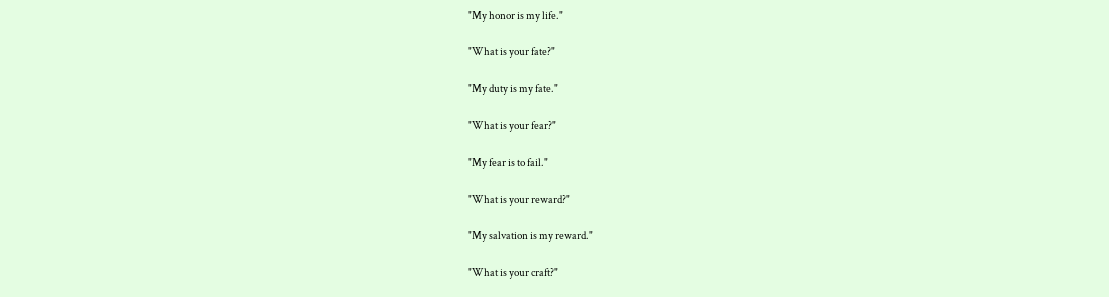"My honor is my life."

"What is your fate?"

"My duty is my fate."

"What is your fear?"

"My fear is to fail."

"What is your reward?"

"My salvation is my reward."

"What is your craft?"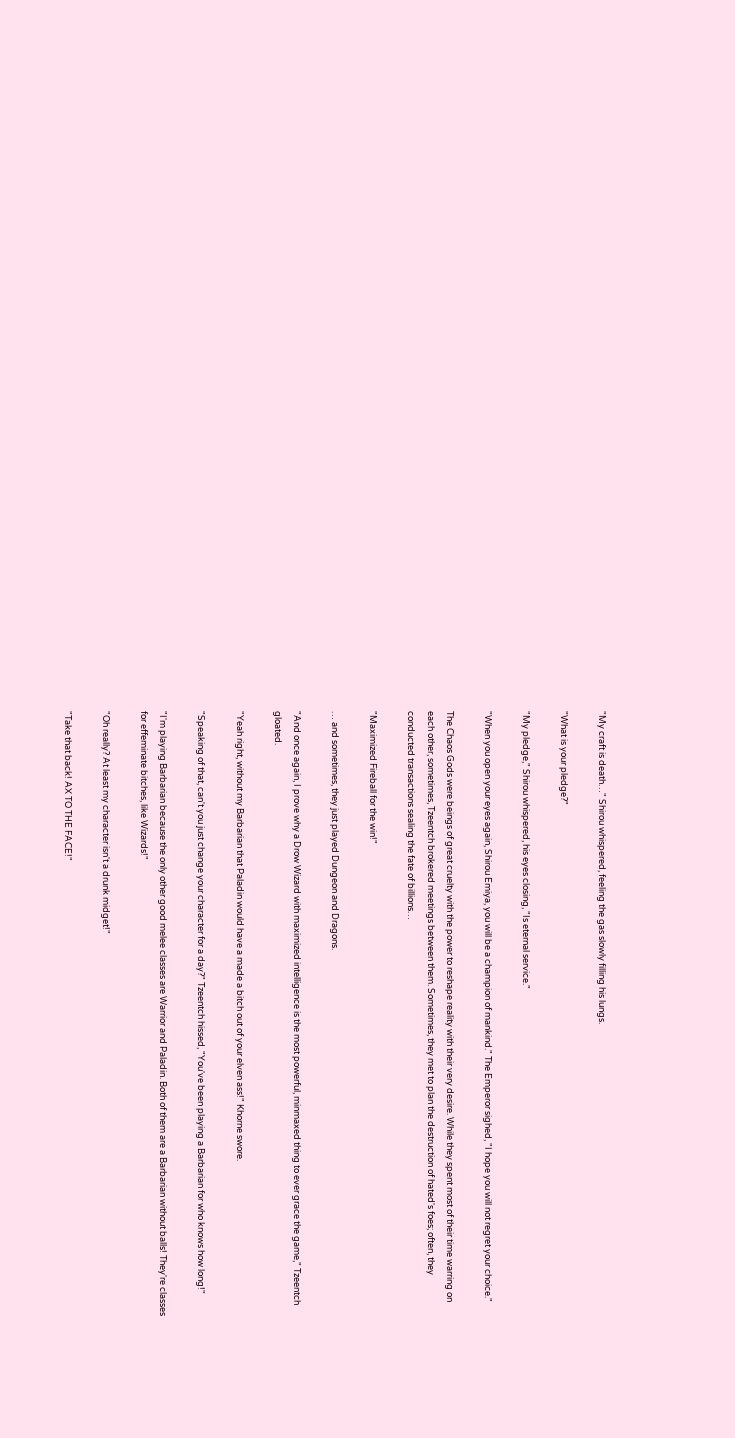"My craft is death…" Shirou whispered, feeling the gas slowly filling his lungs.

"What is your pledge?"

"My pledge," Shirou whispered, his eyes closing, "Is eternal service."

"When you open your eyes again, Shirou Emiya, you will be a champion of mankind." The Emperor sighed, "I hope you will not regret your choice."

The Chaos Gods were beings of great cruelty with the power to reshape reality with their very desire. While they spent most of their time warring on each other, sometimes, Tzeentch brokered meetings between them. Sometimes, they met to plan the destruction of hated's foes; often, they conducted transactions sealing the fate of billions…

"Maximized Fireball for the win!"

… and sometimes, they just played Dungeon and Dragons.

"And once again, I prove why a Drow Wizard with maximized intelligence is the most powerful, minmaxed thing to ever grace the game," Tzeentch gloated.

"Yeah right, without my Barbarian that Paladin would have a made a bitch out of your elven ass!" Khorne swore.

"Speaking of that, can't you just change your character for a day?" Tzeentch hissed, "You've been playing a Barbarian for who knows how long!"

"I'm playing Barbarian because the only other good melee classes are Warrior and Paladin. Both of them are a Barbarian without balls! They're classes for effeminate bitches, like Wizards!"

"Oh really? At least my character isn't a drunk midget!"

"Take that back! AX TO THE FACE!"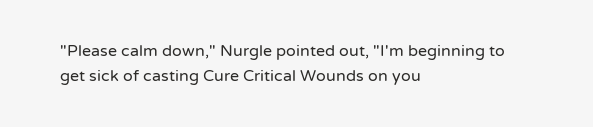"Please calm down," Nurgle pointed out, "I'm beginning to get sick of casting Cure Critical Wounds on you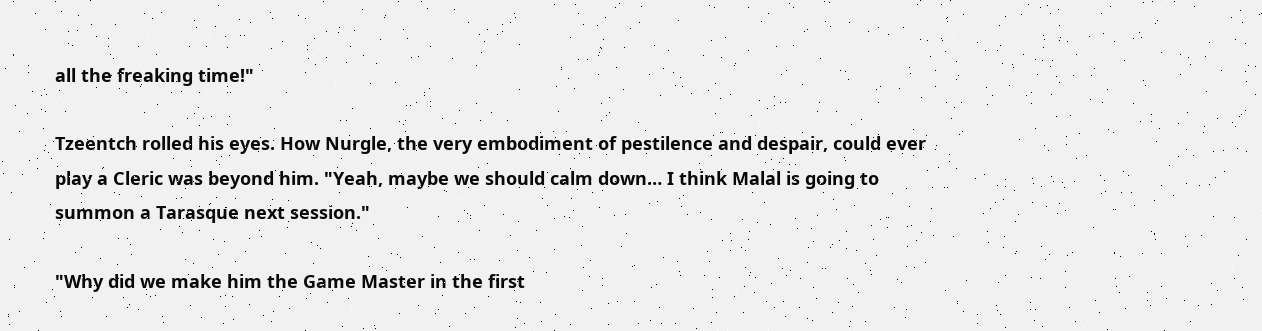all the freaking time!"

Tzeentch rolled his eyes. How Nurgle, the very embodiment of pestilence and despair, could ever play a Cleric was beyond him. "Yeah, maybe we should calm down… I think Malal is going to summon a Tarasque next session."

"Why did we make him the Game Master in the first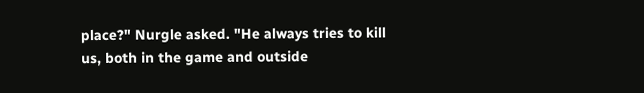place?" Nurgle asked. "He always tries to kill us, both in the game and outside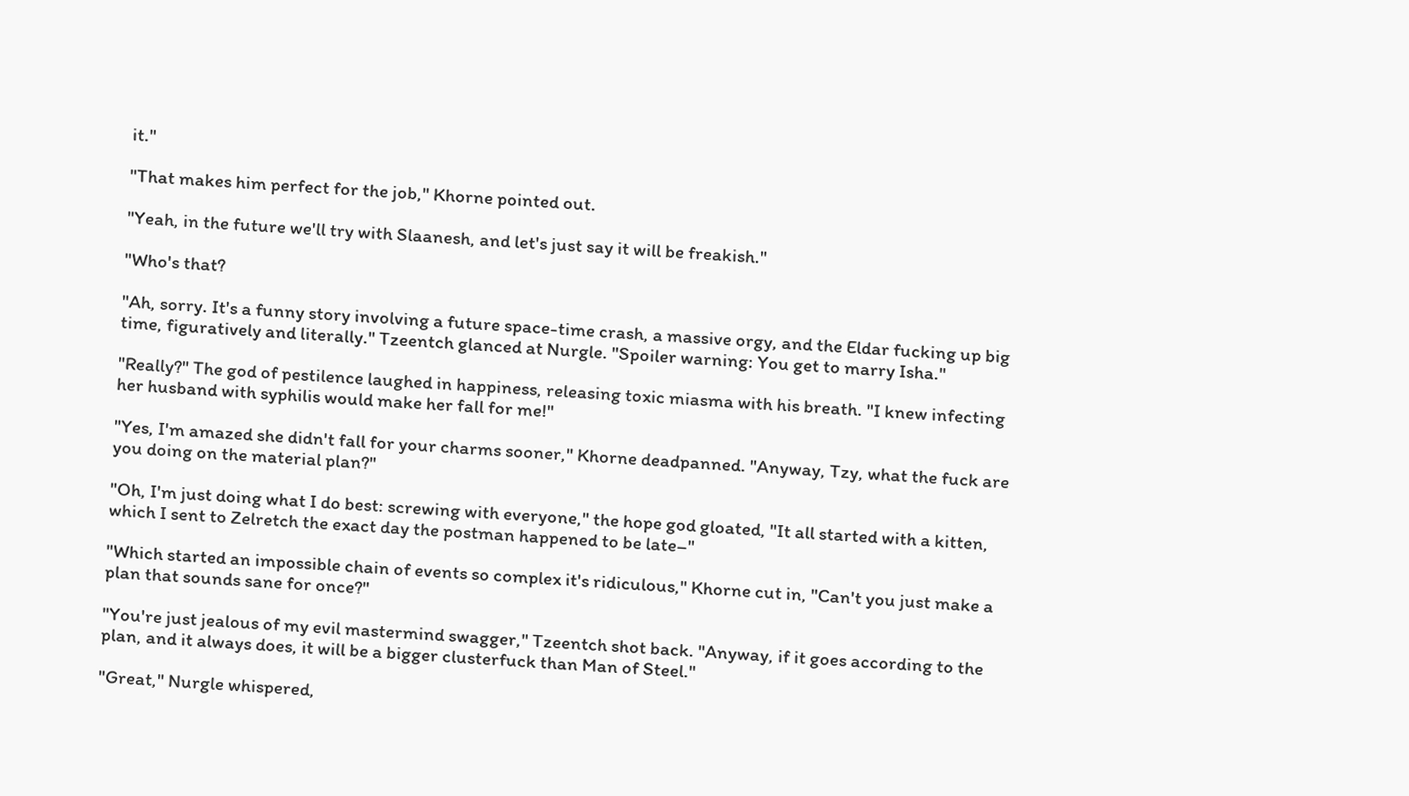it."

"That makes him perfect for the job," Khorne pointed out.

"Yeah, in the future we'll try with Slaanesh, and let's just say it will be freakish."

"Who's that?

"Ah, sorry. It's a funny story involving a future space-time crash, a massive orgy, and the Eldar fucking up big time, figuratively and literally." Tzeentch glanced at Nurgle. "Spoiler warning: You get to marry Isha."

"Really?" The god of pestilence laughed in happiness, releasing toxic miasma with his breath. "I knew infecting her husband with syphilis would make her fall for me!"

"Yes, I'm amazed she didn't fall for your charms sooner," Khorne deadpanned. "Anyway, Tzy, what the fuck are you doing on the material plan?"

"Oh, I'm just doing what I do best: screwing with everyone," the hope god gloated, "It all started with a kitten, which I sent to Zelretch the exact day the postman happened to be late–"

"Which started an impossible chain of events so complex it's ridiculous," Khorne cut in, "Can't you just make a plan that sounds sane for once?"

"You're just jealous of my evil mastermind swagger," Tzeentch shot back. "Anyway, if it goes according to the plan, and it always does, it will be a bigger clusterfuck than Man of Steel."

"Great," Nurgle whispered,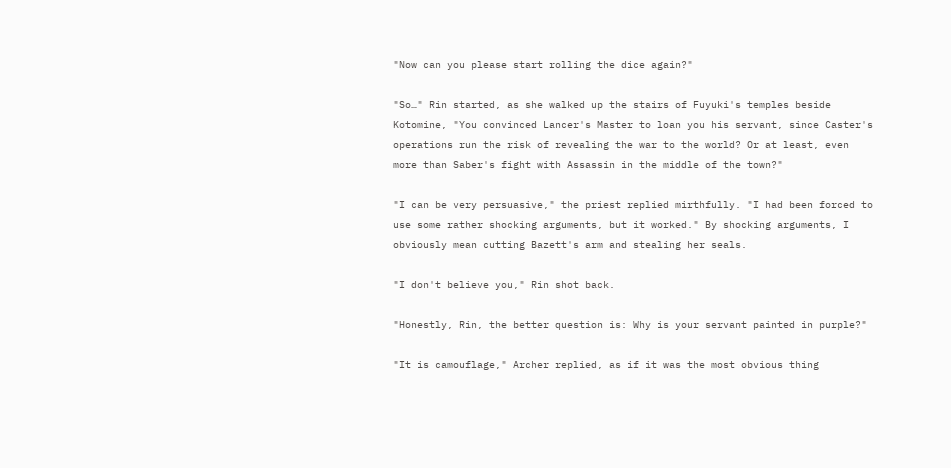"Now can you please start rolling the dice again?"

"So…" Rin started, as she walked up the stairs of Fuyuki's temples beside Kotomine, "You convinced Lancer's Master to loan you his servant, since Caster's operations run the risk of revealing the war to the world? Or at least, even more than Saber's fight with Assassin in the middle of the town?"

"I can be very persuasive," the priest replied mirthfully. "I had been forced to use some rather shocking arguments, but it worked." By shocking arguments, I obviously mean cutting Bazett's arm and stealing her seals.

"I don't believe you," Rin shot back.

"Honestly, Rin, the better question is: Why is your servant painted in purple?"

"It is camouflage," Archer replied, as if it was the most obvious thing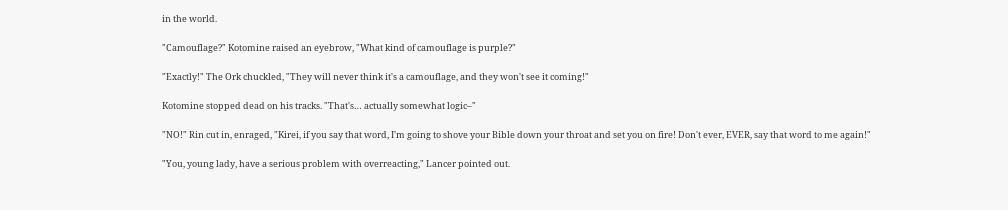in the world.

"Camouflage?" Kotomine raised an eyebrow, "What kind of camouflage is purple?"

"Exactly!" The Ork chuckled, "They will never think it's a camouflage, and they won't see it coming!"

Kotomine stopped dead on his tracks. "That's… actually somewhat logic–"

"NO!" Rin cut in, enraged, "Kirei, if you say that word, I'm going to shove your Bible down your throat and set you on fire! Don't ever, EVER, say that word to me again!"

"You, young lady, have a serious problem with overreacting," Lancer pointed out.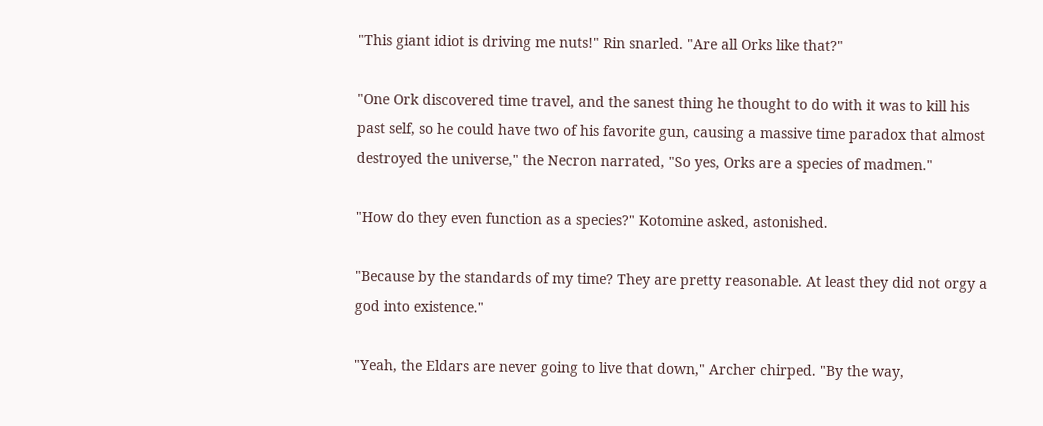"This giant idiot is driving me nuts!" Rin snarled. "Are all Orks like that?"

"One Ork discovered time travel, and the sanest thing he thought to do with it was to kill his past self, so he could have two of his favorite gun, causing a massive time paradox that almost destroyed the universe," the Necron narrated, "So yes, Orks are a species of madmen."

"How do they even function as a species?" Kotomine asked, astonished.

"Because by the standards of my time? They are pretty reasonable. At least they did not orgy a god into existence."

"Yeah, the Eldars are never going to live that down," Archer chirped. "By the way,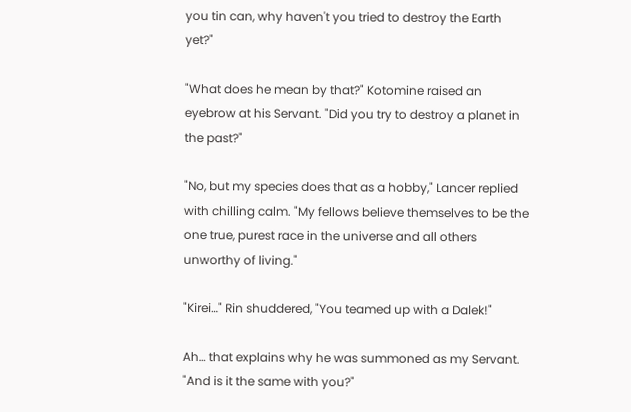you tin can, why haven't you tried to destroy the Earth yet?"

"What does he mean by that?" Kotomine raised an eyebrow at his Servant. "Did you try to destroy a planet in the past?"

"No, but my species does that as a hobby," Lancer replied with chilling calm. "My fellows believe themselves to be the one true, purest race in the universe and all others unworthy of living."

"Kirei…" Rin shuddered, "You teamed up with a Dalek!"

Ah… that explains why he was summoned as my Servant. "And is it the same with you?"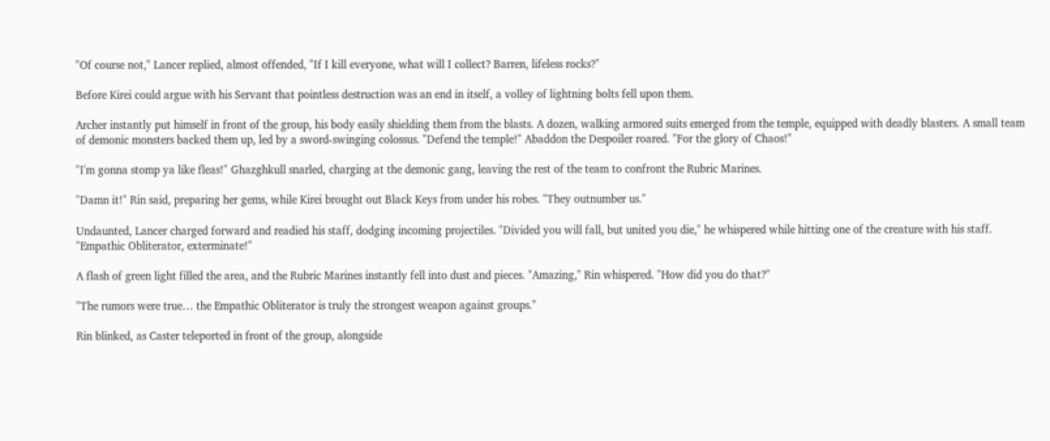"Of course not," Lancer replied, almost offended, "If I kill everyone, what will I collect? Barren, lifeless rocks?"

Before Kirei could argue with his Servant that pointless destruction was an end in itself, a volley of lightning bolts fell upon them.

Archer instantly put himself in front of the group, his body easily shielding them from the blasts. A dozen, walking armored suits emerged from the temple, equipped with deadly blasters. A small team of demonic monsters backed them up, led by a sword-swinging colossus. "Defend the temple!" Abaddon the Despoiler roared. "For the glory of Chaos!"

"I'm gonna stomp ya like fleas!" Ghazghkull snarled, charging at the demonic gang, leaving the rest of the team to confront the Rubric Marines.

"Damn it!" Rin said, preparing her gems, while Kirei brought out Black Keys from under his robes. "They outnumber us."

Undaunted, Lancer charged forward and readied his staff, dodging incoming projectiles. "Divided you will fall, but united you die," he whispered while hitting one of the creature with his staff. "Empathic Obliterator, exterminate!"

A flash of green light filled the area, and the Rubric Marines instantly fell into dust and pieces. "Amazing," Rin whispered. "How did you do that?"

"The rumors were true… the Empathic Obliterator is truly the strongest weapon against groups."

Rin blinked, as Caster teleported in front of the group, alongside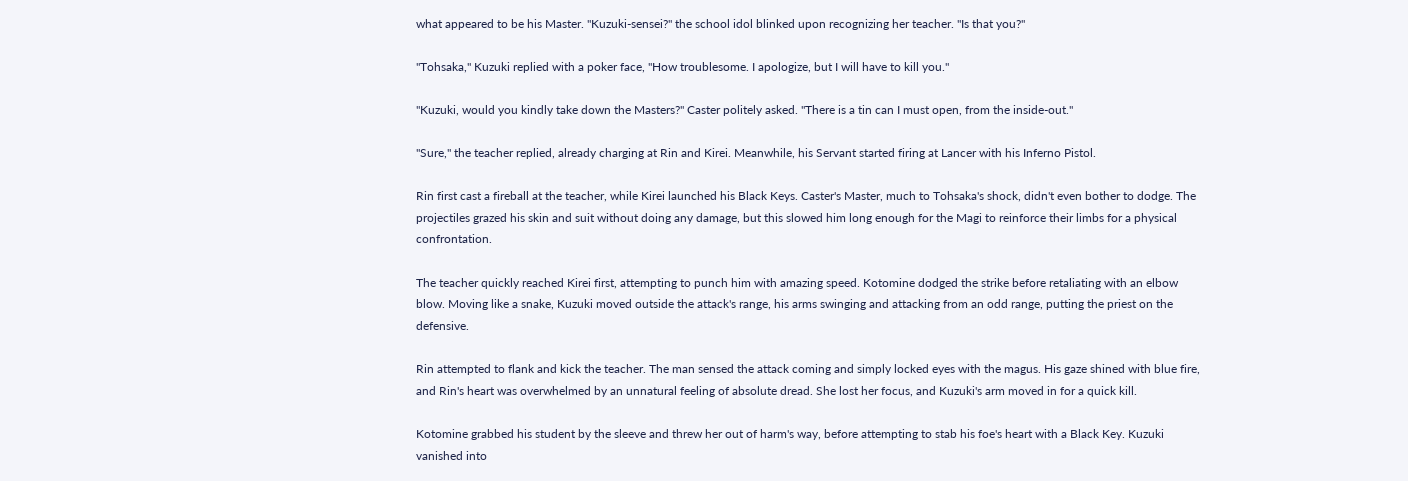what appeared to be his Master. "Kuzuki-sensei?" the school idol blinked upon recognizing her teacher. "Is that you?"

"Tohsaka," Kuzuki replied with a poker face, "How troublesome. I apologize, but I will have to kill you."

"Kuzuki, would you kindly take down the Masters?" Caster politely asked. "There is a tin can I must open, from the inside-out."

"Sure," the teacher replied, already charging at Rin and Kirei. Meanwhile, his Servant started firing at Lancer with his Inferno Pistol.

Rin first cast a fireball at the teacher, while Kirei launched his Black Keys. Caster's Master, much to Tohsaka's shock, didn't even bother to dodge. The projectiles grazed his skin and suit without doing any damage, but this slowed him long enough for the Magi to reinforce their limbs for a physical confrontation.

The teacher quickly reached Kirei first, attempting to punch him with amazing speed. Kotomine dodged the strike before retaliating with an elbow blow. Moving like a snake, Kuzuki moved outside the attack's range, his arms swinging and attacking from an odd range, putting the priest on the defensive.

Rin attempted to flank and kick the teacher. The man sensed the attack coming and simply locked eyes with the magus. His gaze shined with blue fire, and Rin's heart was overwhelmed by an unnatural feeling of absolute dread. She lost her focus, and Kuzuki's arm moved in for a quick kill.

Kotomine grabbed his student by the sleeve and threw her out of harm's way, before attempting to stab his foe's heart with a Black Key. Kuzuki vanished into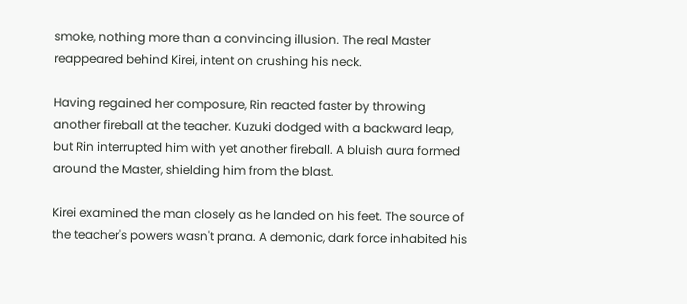smoke, nothing more than a convincing illusion. The real Master reappeared behind Kirei, intent on crushing his neck.

Having regained her composure, Rin reacted faster by throwing another fireball at the teacher. Kuzuki dodged with a backward leap, but Rin interrupted him with yet another fireball. A bluish aura formed around the Master, shielding him from the blast.

Kirei examined the man closely as he landed on his feet. The source of the teacher's powers wasn't prana. A demonic, dark force inhabited his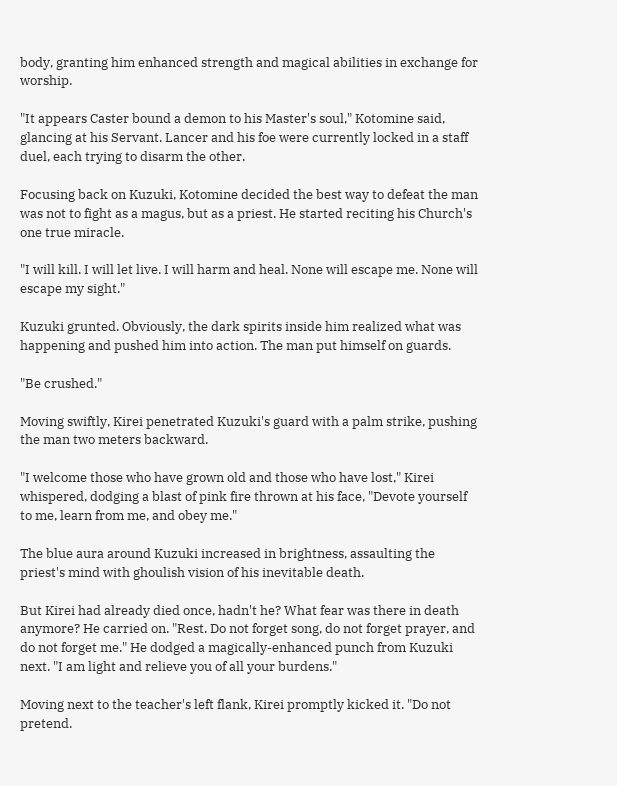body, granting him enhanced strength and magical abilities in exchange for worship.

"It appears Caster bound a demon to his Master's soul," Kotomine said, glancing at his Servant. Lancer and his foe were currently locked in a staff duel, each trying to disarm the other.

Focusing back on Kuzuki, Kotomine decided the best way to defeat the man was not to fight as a magus, but as a priest. He started reciting his Church's one true miracle.

"I will kill. I will let live. I will harm and heal. None will escape me. None will escape my sight."

Kuzuki grunted. Obviously, the dark spirits inside him realized what was happening and pushed him into action. The man put himself on guards.

"Be crushed."

Moving swiftly, Kirei penetrated Kuzuki's guard with a palm strike, pushing the man two meters backward.

"I welcome those who have grown old and those who have lost," Kirei whispered, dodging a blast of pink fire thrown at his face, "Devote yourself to me, learn from me, and obey me."

The blue aura around Kuzuki increased in brightness, assaulting the priest's mind with ghoulish vision of his inevitable death.

But Kirei had already died once, hadn't he? What fear was there in death anymore? He carried on. "Rest. Do not forget song, do not forget prayer, and do not forget me." He dodged a magically-enhanced punch from Kuzuki next. "I am light and relieve you of all your burdens."

Moving next to the teacher's left flank, Kirei promptly kicked it. "Do not pretend.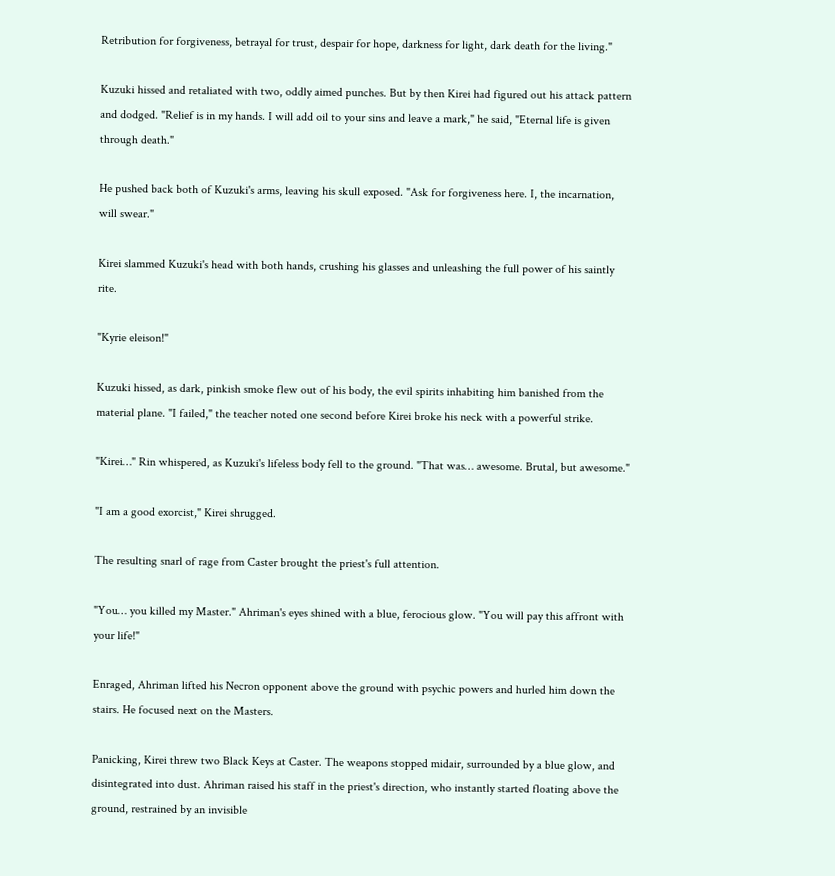Retribution for forgiveness, betrayal for trust, despair for hope, darkness for light, dark death for the living."

Kuzuki hissed and retaliated with two, oddly aimed punches. But by then Kirei had figured out his attack pattern and dodged. "Relief is in my hands. I will add oil to your sins and leave a mark," he said, "Eternal life is given through death."

He pushed back both of Kuzuki's arms, leaving his skull exposed. "Ask for forgiveness here. I, the incarnation, will swear."

Kirei slammed Kuzuki's head with both hands, crushing his glasses and unleashing the full power of his saintly rite.

"Kyrie eleison!"

Kuzuki hissed, as dark, pinkish smoke flew out of his body, the evil spirits inhabiting him banished from the material plane. "I failed," the teacher noted one second before Kirei broke his neck with a powerful strike.

"Kirei…" Rin whispered, as Kuzuki's lifeless body fell to the ground. "That was… awesome. Brutal, but awesome."

"I am a good exorcist," Kirei shrugged.

The resulting snarl of rage from Caster brought the priest's full attention.

"You… you killed my Master." Ahriman's eyes shined with a blue, ferocious glow. "You will pay this affront with your life!"

Enraged, Ahriman lifted his Necron opponent above the ground with psychic powers and hurled him down the stairs. He focused next on the Masters.

Panicking, Kirei threw two Black Keys at Caster. The weapons stopped midair, surrounded by a blue glow, and disintegrated into dust. Ahriman raised his staff in the priest's direction, who instantly started floating above the ground, restrained by an invisible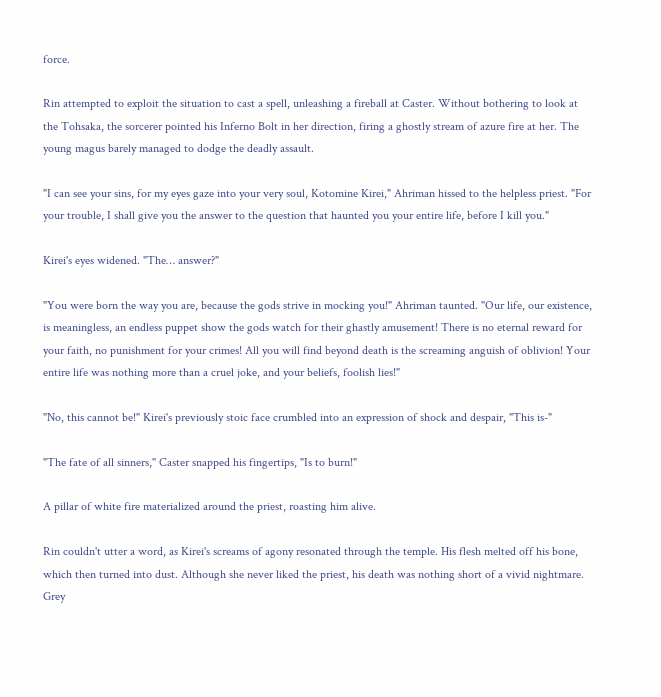force.

Rin attempted to exploit the situation to cast a spell, unleashing a fireball at Caster. Without bothering to look at the Tohsaka, the sorcerer pointed his Inferno Bolt in her direction, firing a ghostly stream of azure fire at her. The young magus barely managed to dodge the deadly assault.

"I can see your sins, for my eyes gaze into your very soul, Kotomine Kirei," Ahriman hissed to the helpless priest. "For your trouble, I shall give you the answer to the question that haunted you your entire life, before I kill you."

Kirei's eyes widened. "The… answer?"

"You were born the way you are, because the gods strive in mocking you!" Ahriman taunted. "Our life, our existence, is meaningless, an endless puppet show the gods watch for their ghastly amusement! There is no eternal reward for your faith, no punishment for your crimes! All you will find beyond death is the screaming anguish of oblivion! Your entire life was nothing more than a cruel joke, and your beliefs, foolish lies!"

"No, this cannot be!" Kirei's previously stoic face crumbled into an expression of shock and despair, "This is-"

"The fate of all sinners," Caster snapped his fingertips, "Is to burn!"

A pillar of white fire materialized around the priest, roasting him alive.

Rin couldn't utter a word, as Kirei's screams of agony resonated through the temple. His flesh melted off his bone, which then turned into dust. Although she never liked the priest, his death was nothing short of a vivid nightmare. Grey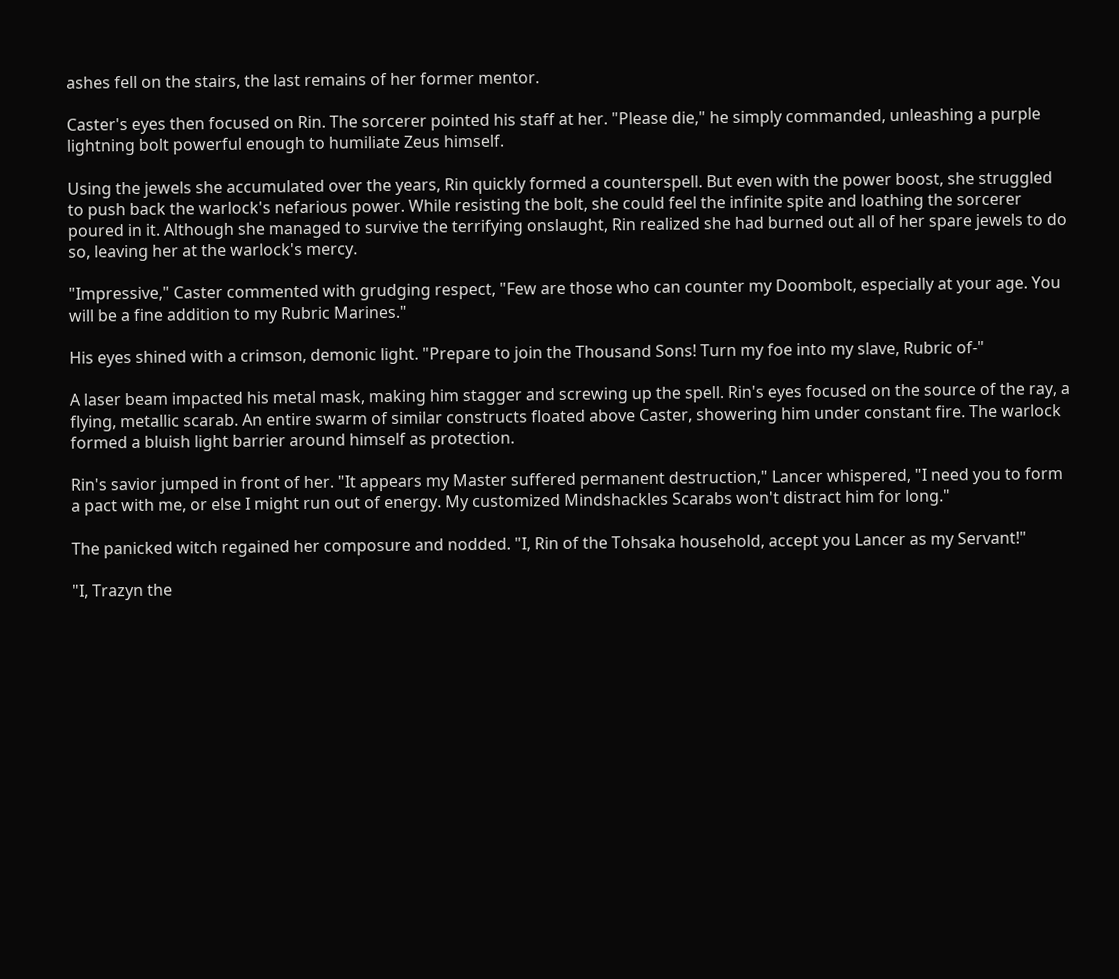ashes fell on the stairs, the last remains of her former mentor.

Caster's eyes then focused on Rin. The sorcerer pointed his staff at her. "Please die," he simply commanded, unleashing a purple lightning bolt powerful enough to humiliate Zeus himself.

Using the jewels she accumulated over the years, Rin quickly formed a counterspell. But even with the power boost, she struggled to push back the warlock's nefarious power. While resisting the bolt, she could feel the infinite spite and loathing the sorcerer poured in it. Although she managed to survive the terrifying onslaught, Rin realized she had burned out all of her spare jewels to do so, leaving her at the warlock's mercy.

"Impressive," Caster commented with grudging respect, "Few are those who can counter my Doombolt, especially at your age. You will be a fine addition to my Rubric Marines."

His eyes shined with a crimson, demonic light. "Prepare to join the Thousand Sons! Turn my foe into my slave, Rubric of-"

A laser beam impacted his metal mask, making him stagger and screwing up the spell. Rin's eyes focused on the source of the ray, a flying, metallic scarab. An entire swarm of similar constructs floated above Caster, showering him under constant fire. The warlock formed a bluish light barrier around himself as protection.

Rin's savior jumped in front of her. "It appears my Master suffered permanent destruction," Lancer whispered, "I need you to form a pact with me, or else I might run out of energy. My customized Mindshackles Scarabs won't distract him for long."

The panicked witch regained her composure and nodded. "I, Rin of the Tohsaka household, accept you Lancer as my Servant!"

"I, Trazyn the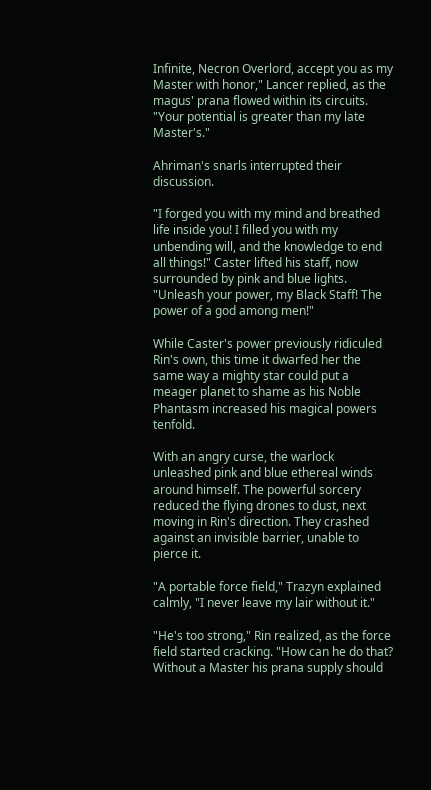Infinite, Necron Overlord, accept you as my Master with honor," Lancer replied, as the magus' prana flowed within its circuits. "Your potential is greater than my late Master's."

Ahriman's snarls interrupted their discussion.

"I forged you with my mind and breathed life inside you! I filled you with my unbending will, and the knowledge to end all things!" Caster lifted his staff, now surrounded by pink and blue lights. "Unleash your power, my Black Staff! The power of a god among men!"

While Caster's power previously ridiculed Rin's own, this time it dwarfed her the same way a mighty star could put a meager planet to shame as his Noble Phantasm increased his magical powers tenfold.

With an angry curse, the warlock unleashed pink and blue ethereal winds around himself. The powerful sorcery reduced the flying drones to dust, next moving in Rin's direction. They crashed against an invisible barrier, unable to pierce it.

"A portable force field," Trazyn explained calmly, "I never leave my lair without it."

"He's too strong," Rin realized, as the force field started cracking. "How can he do that? Without a Master his prana supply should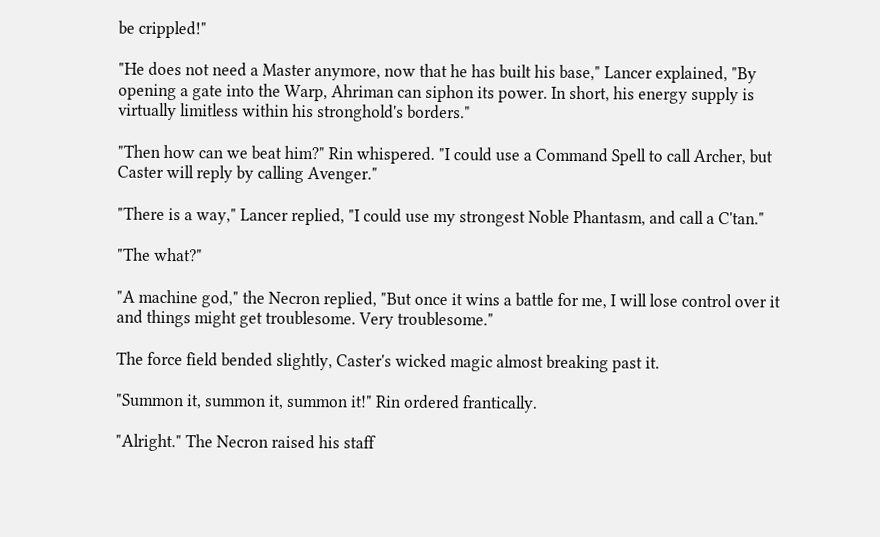be crippled!"

"He does not need a Master anymore, now that he has built his base," Lancer explained, "By opening a gate into the Warp, Ahriman can siphon its power. In short, his energy supply is virtually limitless within his stronghold's borders."

"Then how can we beat him?" Rin whispered. "I could use a Command Spell to call Archer, but Caster will reply by calling Avenger."

"There is a way," Lancer replied, "I could use my strongest Noble Phantasm, and call a C'tan."

"The what?"

"A machine god," the Necron replied, "But once it wins a battle for me, I will lose control over it and things might get troublesome. Very troublesome."

The force field bended slightly, Caster's wicked magic almost breaking past it.

"Summon it, summon it, summon it!" Rin ordered frantically.

"Alright." The Necron raised his staff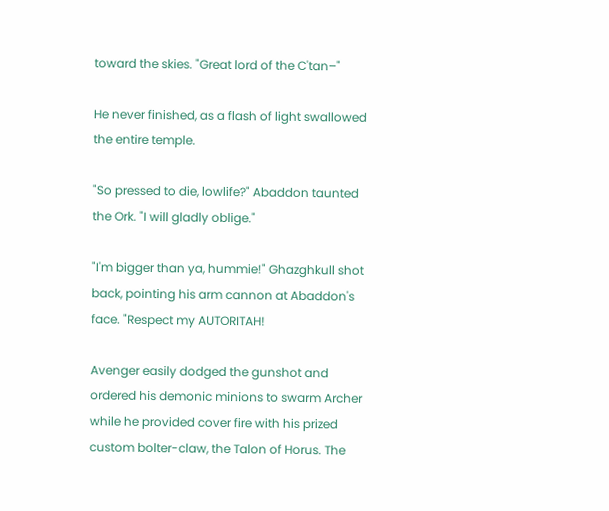toward the skies. "Great lord of the C'tan–"

He never finished, as a flash of light swallowed the entire temple.

"So pressed to die, lowlife?" Abaddon taunted the Ork. "I will gladly oblige."

"I'm bigger than ya, hummie!" Ghazghkull shot back, pointing his arm cannon at Abaddon's face. "Respect my AUTORITAH!

Avenger easily dodged the gunshot and ordered his demonic minions to swarm Archer while he provided cover fire with his prized custom bolter-claw, the Talon of Horus. The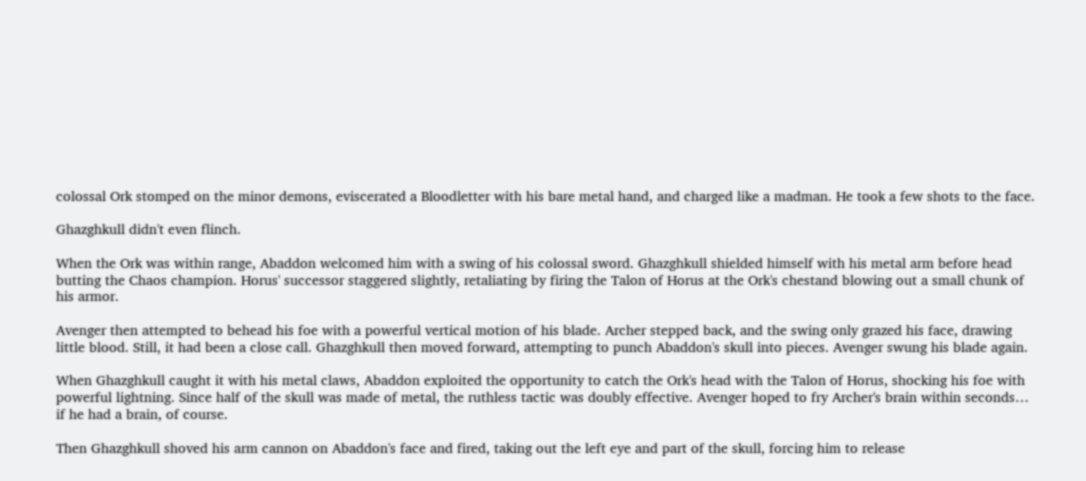colossal Ork stomped on the minor demons, eviscerated a Bloodletter with his bare metal hand, and charged like a madman. He took a few shots to the face.

Ghazghkull didn't even flinch.

When the Ork was within range, Abaddon welcomed him with a swing of his colossal sword. Ghazghkull shielded himself with his metal arm before head butting the Chaos champion. Horus' successor staggered slightly, retaliating by firing the Talon of Horus at the Ork's chestand blowing out a small chunk of his armor.

Avenger then attempted to behead his foe with a powerful vertical motion of his blade. Archer stepped back, and the swing only grazed his face, drawing little blood. Still, it had been a close call. Ghazghkull then moved forward, attempting to punch Abaddon's skull into pieces. Avenger swung his blade again.

When Ghazghkull caught it with his metal claws, Abaddon exploited the opportunity to catch the Ork's head with the Talon of Horus, shocking his foe with powerful lightning. Since half of the skull was made of metal, the ruthless tactic was doubly effective. Avenger hoped to fry Archer's brain within seconds… if he had a brain, of course.

Then Ghazghkull shoved his arm cannon on Abaddon's face and fired, taking out the left eye and part of the skull, forcing him to release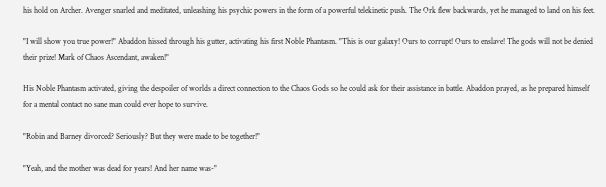his hold on Archer. Avenger snarled and meditated, unleashing his psychic powers in the form of a powerful telekinetic push. The Ork flew backwards, yet he managed to land on his feet.

"I will show you true power!" Abaddon hissed through his gutter, activating his first Noble Phantasm. "This is our galaxy! Ours to corrupt! Ours to enslave! The gods will not be denied their prize! Mark of Chaos Ascendant, awaken!"

His Noble Phantasm activated, giving the despoiler of worlds a direct connection to the Chaos Gods so he could ask for their assistance in battle. Abaddon prayed, as he prepared himself for a mental contact no sane man could ever hope to survive.

"Robin and Barney divorced? Seriously? But they were made to be together!"

"Yeah, and the mother was dead for years! And her name was-"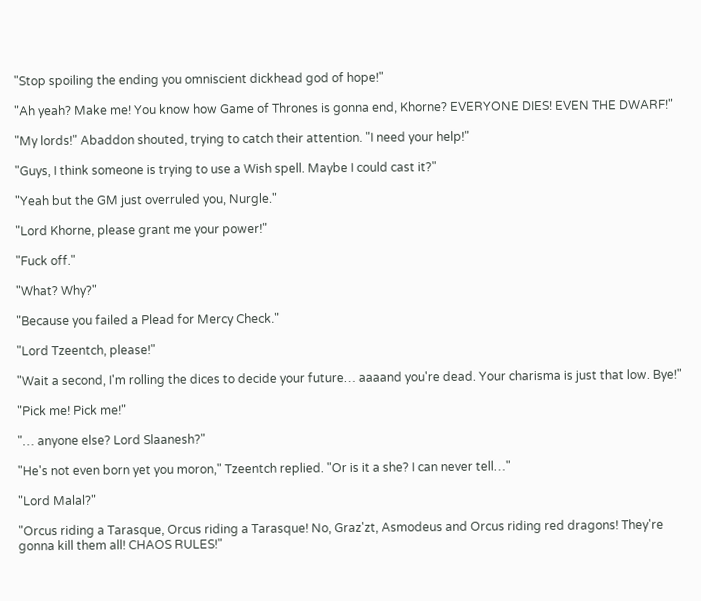"Stop spoiling the ending you omniscient dickhead god of hope!"

"Ah yeah? Make me! You know how Game of Thrones is gonna end, Khorne? EVERYONE DIES! EVEN THE DWARF!"

"My lords!" Abaddon shouted, trying to catch their attention. "I need your help!"

"Guys, I think someone is trying to use a Wish spell. Maybe I could cast it?"

"Yeah but the GM just overruled you, Nurgle."

"Lord Khorne, please grant me your power!"

"Fuck off."

"What? Why?"

"Because you failed a Plead for Mercy Check."

"Lord Tzeentch, please!"

"Wait a second, I'm rolling the dices to decide your future… aaaand you're dead. Your charisma is just that low. Bye!"

"Pick me! Pick me!"

"… anyone else? Lord Slaanesh?"

"He's not even born yet you moron," Tzeentch replied. "Or is it a she? I can never tell…"

"Lord Malal?"

"Orcus riding a Tarasque, Orcus riding a Tarasque! No, Graz'zt, Asmodeus and Orcus riding red dragons! They're gonna kill them all! CHAOS RULES!"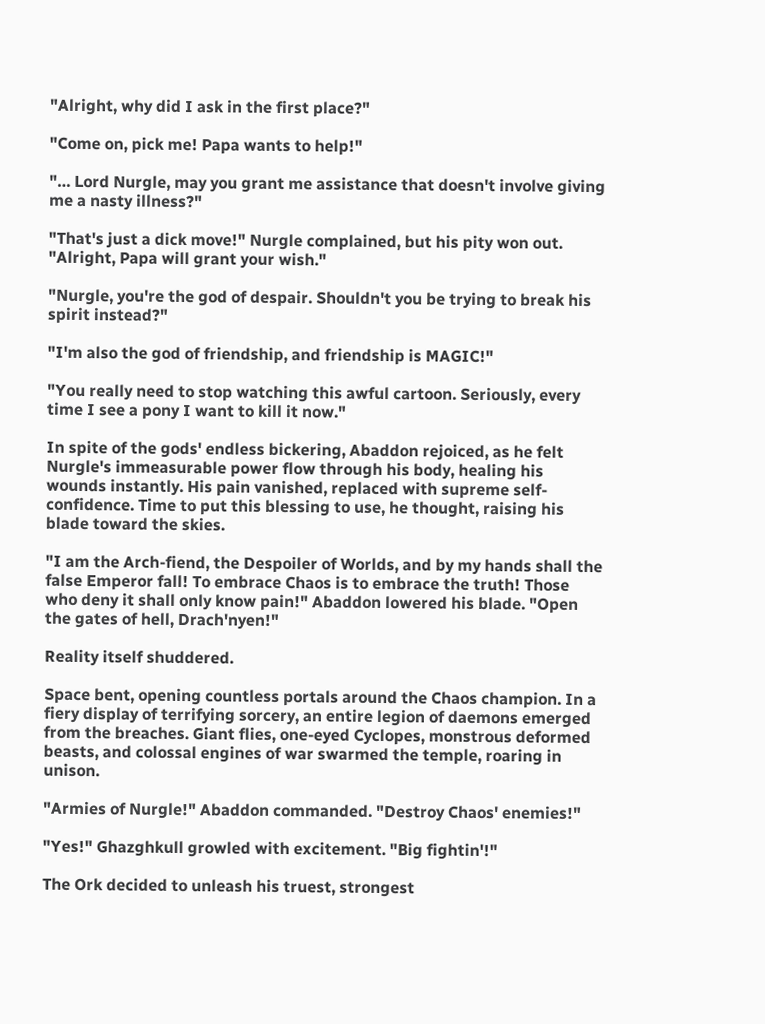"Alright, why did I ask in the first place?"

"Come on, pick me! Papa wants to help!"

"… Lord Nurgle, may you grant me assistance that doesn't involve giving me a nasty illness?"

"That's just a dick move!" Nurgle complained, but his pity won out. "Alright, Papa will grant your wish."

"Nurgle, you're the god of despair. Shouldn't you be trying to break his spirit instead?"

"I'm also the god of friendship, and friendship is MAGIC!"

"You really need to stop watching this awful cartoon. Seriously, every time I see a pony I want to kill it now."

In spite of the gods' endless bickering, Abaddon rejoiced, as he felt Nurgle's immeasurable power flow through his body, healing his wounds instantly. His pain vanished, replaced with supreme self-confidence. Time to put this blessing to use, he thought, raising his blade toward the skies.

"I am the Arch-fiend, the Despoiler of Worlds, and by my hands shall the false Emperor fall! To embrace Chaos is to embrace the truth! Those who deny it shall only know pain!" Abaddon lowered his blade. "Open the gates of hell, Drach'nyen!"

Reality itself shuddered.

Space bent, opening countless portals around the Chaos champion. In a fiery display of terrifying sorcery, an entire legion of daemons emerged from the breaches. Giant flies, one-eyed Cyclopes, monstrous deformed beasts, and colossal engines of war swarmed the temple, roaring in unison.

"Armies of Nurgle!" Abaddon commanded. "Destroy Chaos' enemies!"

"Yes!" Ghazghkull growled with excitement. "Big fightin'!"

The Ork decided to unleash his truest, strongest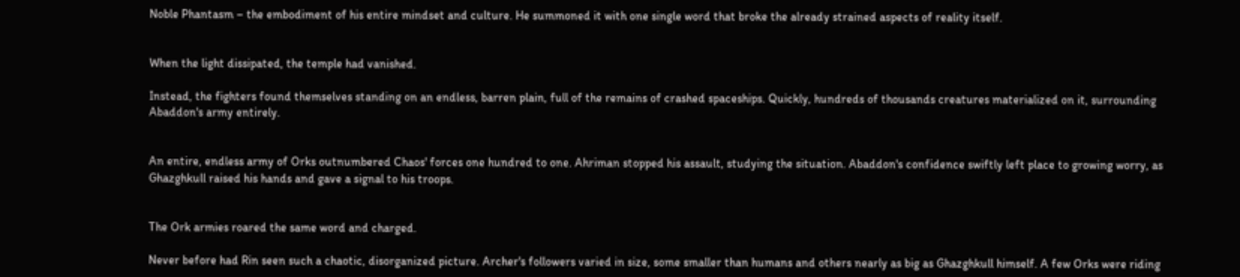Noble Phantasm – the embodiment of his entire mindset and culture. He summoned it with one single word that broke the already strained aspects of reality itself.


When the light dissipated, the temple had vanished.

Instead, the fighters found themselves standing on an endless, barren plain, full of the remains of crashed spaceships. Quickly, hundreds of thousands creatures materialized on it, surrounding Abaddon's army entirely.


An entire, endless army of Orks outnumbered Chaos' forces one hundred to one. Ahriman stopped his assault, studying the situation. Abaddon's confidence swiftly left place to growing worry, as Ghazghkull raised his hands and gave a signal to his troops.


The Ork armies roared the same word and charged.

Never before had Rin seen such a chaotic, disorganized picture. Archer's followers varied in size, some smaller than humans and others nearly as big as Ghazghkull himself. A few Orks were riding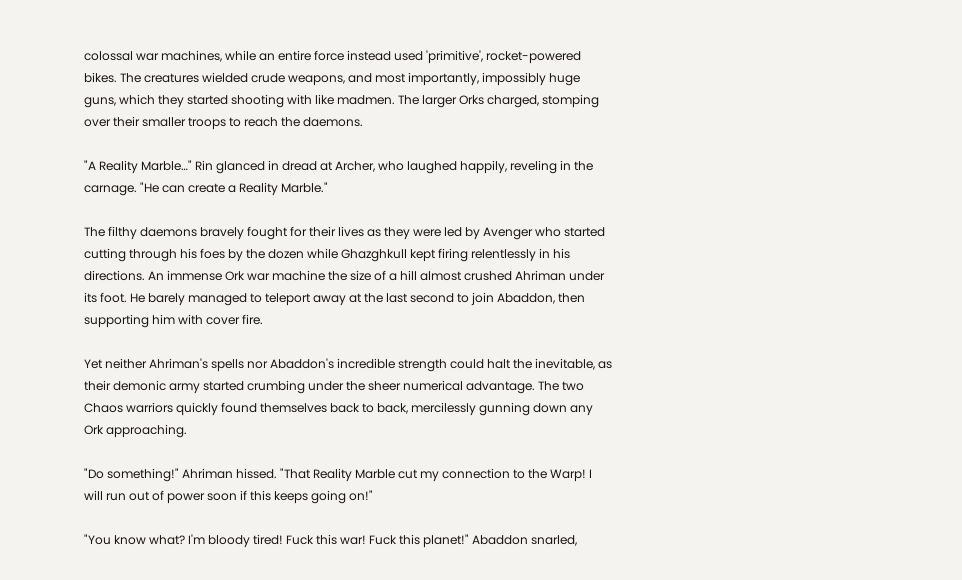colossal war machines, while an entire force instead used 'primitive', rocket-powered bikes. The creatures wielded crude weapons, and most importantly, impossibly huge guns, which they started shooting with like madmen. The larger Orks charged, stomping over their smaller troops to reach the daemons.

"A Reality Marble…" Rin glanced in dread at Archer, who laughed happily, reveling in the carnage. "He can create a Reality Marble."

The filthy daemons bravely fought for their lives as they were led by Avenger who started cutting through his foes by the dozen while Ghazghkull kept firing relentlessly in his directions. An immense Ork war machine the size of a hill almost crushed Ahriman under its foot. He barely managed to teleport away at the last second to join Abaddon, then supporting him with cover fire.

Yet neither Ahriman's spells nor Abaddon's incredible strength could halt the inevitable, as their demonic army started crumbing under the sheer numerical advantage. The two Chaos warriors quickly found themselves back to back, mercilessly gunning down any Ork approaching.

"Do something!" Ahriman hissed. "That Reality Marble cut my connection to the Warp! I will run out of power soon if this keeps going on!"

"You know what? I'm bloody tired! Fuck this war! Fuck this planet!" Abaddon snarled,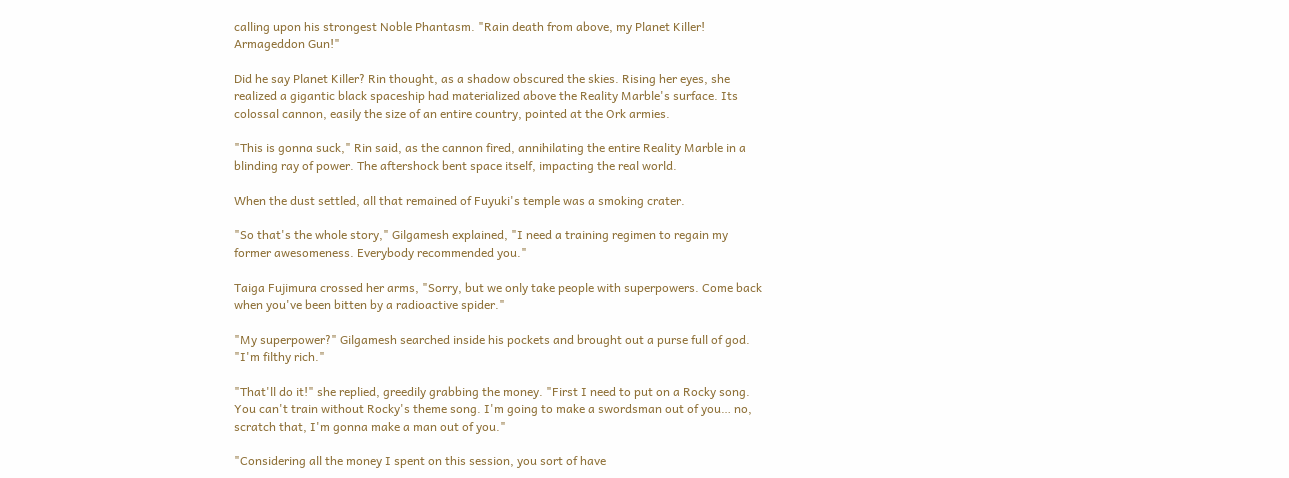calling upon his strongest Noble Phantasm. "Rain death from above, my Planet Killer! Armageddon Gun!"

Did he say Planet Killer? Rin thought, as a shadow obscured the skies. Rising her eyes, she realized a gigantic black spaceship had materialized above the Reality Marble's surface. Its colossal cannon, easily the size of an entire country, pointed at the Ork armies.

"This is gonna suck," Rin said, as the cannon fired, annihilating the entire Reality Marble in a blinding ray of power. The aftershock bent space itself, impacting the real world.

When the dust settled, all that remained of Fuyuki's temple was a smoking crater.

"So that's the whole story," Gilgamesh explained, "I need a training regimen to regain my former awesomeness. Everybody recommended you."

Taiga Fujimura crossed her arms, "Sorry, but we only take people with superpowers. Come back when you've been bitten by a radioactive spider."

"My superpower?" Gilgamesh searched inside his pockets and brought out a purse full of god. "I'm filthy rich."

"That'll do it!" she replied, greedily grabbing the money. "First I need to put on a Rocky song. You can't train without Rocky's theme song. I'm going to make a swordsman out of you… no, scratch that, I'm gonna make a man out of you."

"Considering all the money I spent on this session, you sort of have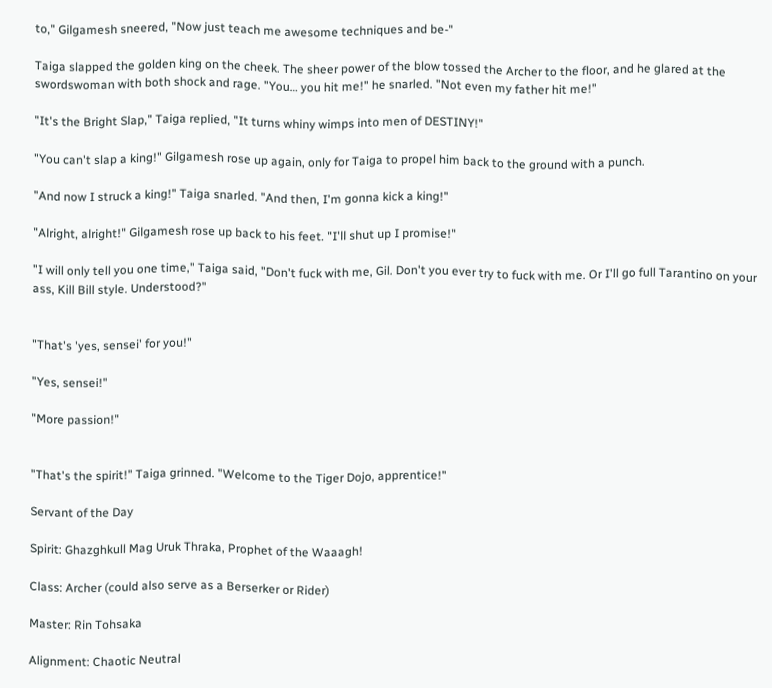to," Gilgamesh sneered, "Now just teach me awesome techniques and be-"

Taiga slapped the golden king on the cheek. The sheer power of the blow tossed the Archer to the floor, and he glared at the swordswoman with both shock and rage. "You… you hit me!" he snarled. "Not even my father hit me!"

"It's the Bright Slap," Taiga replied, "It turns whiny wimps into men of DESTINY!"

"You can't slap a king!" Gilgamesh rose up again, only for Taiga to propel him back to the ground with a punch.

"And now I struck a king!" Taiga snarled. "And then, I'm gonna kick a king!"

"Alright, alright!" Gilgamesh rose up back to his feet. "I'll shut up I promise!"

"I will only tell you one time," Taiga said, "Don't fuck with me, Gil. Don't you ever try to fuck with me. Or I'll go full Tarantino on your ass, Kill Bill style. Understood?"


"That's 'yes, sensei' for you!"

"Yes, sensei!"

"More passion!"


"That's the spirit!" Taiga grinned. "Welcome to the Tiger Dojo, apprentice!"

Servant of the Day

Spirit: Ghazghkull Mag Uruk Thraka, Prophet of the Waaagh!

Class: Archer (could also serve as a Berserker or Rider)

Master: Rin Tohsaka

Alignment: Chaotic Neutral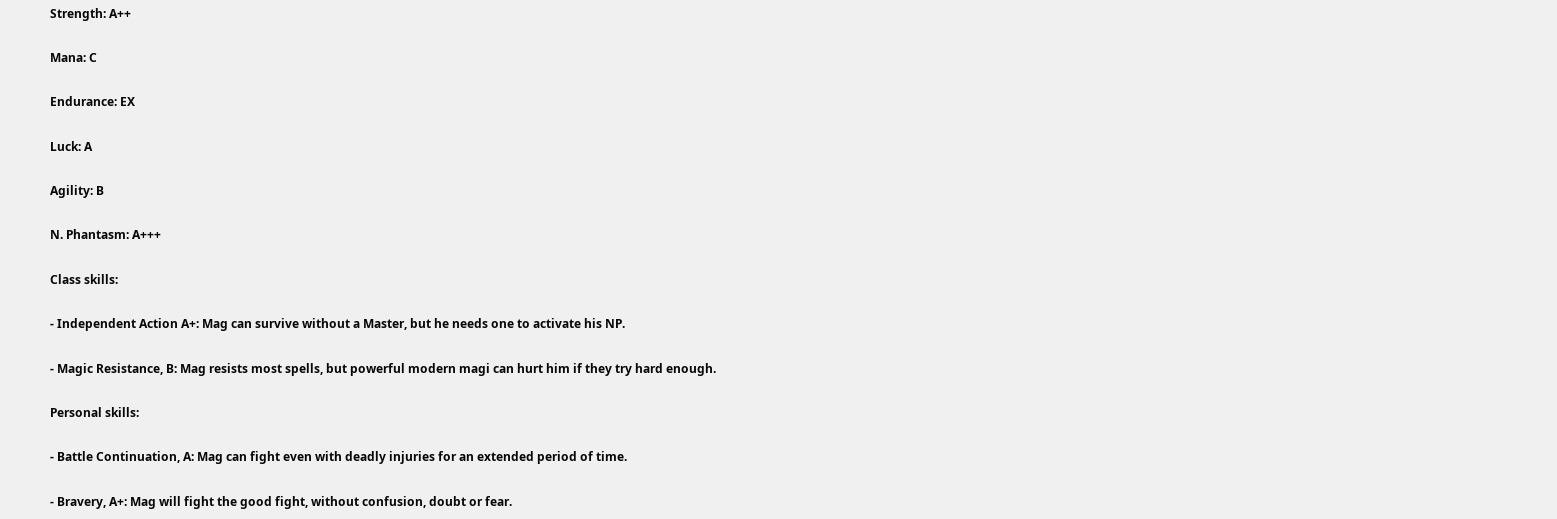Strength: A++

Mana: C

Endurance: EX

Luck: A

Agility: B

N. Phantasm: A+++

Class skills:

- Independent Action A+: Mag can survive without a Master, but he needs one to activate his NP.

- Magic Resistance, B: Mag resists most spells, but powerful modern magi can hurt him if they try hard enough.

Personal skills:

- Battle Continuation, A: Mag can fight even with deadly injuries for an extended period of time.

- Bravery, A+: Mag will fight the good fight, without confusion, doubt or fear.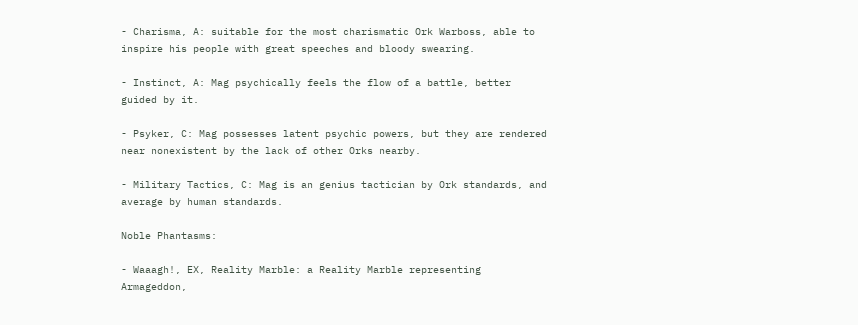- Charisma, A: suitable for the most charismatic Ork Warboss, able to inspire his people with great speeches and bloody swearing.

- Instinct, A: Mag psychically feels the flow of a battle, better guided by it.

- Psyker, C: Mag possesses latent psychic powers, but they are rendered near nonexistent by the lack of other Orks nearby.

- Military Tactics, C: Mag is an genius tactician by Ork standards, and average by human standards.

Noble Phantasms:

- Waaagh!, EX, Reality Marble: a Reality Marble representing Armageddon,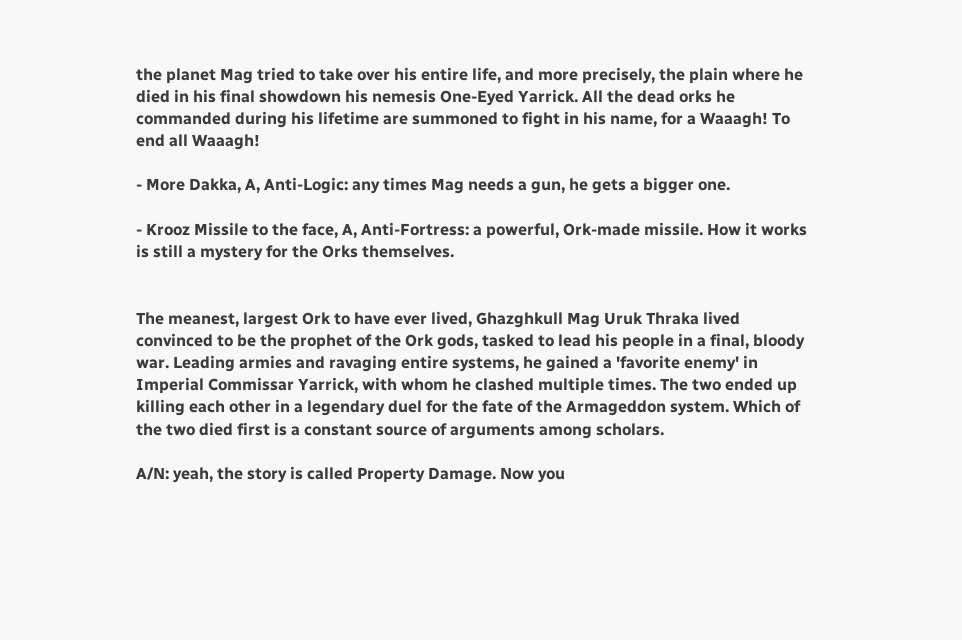the planet Mag tried to take over his entire life, and more precisely, the plain where he died in his final showdown his nemesis One-Eyed Yarrick. All the dead orks he commanded during his lifetime are summoned to fight in his name, for a Waaagh! To end all Waaagh!

- More Dakka, A, Anti-Logic: any times Mag needs a gun, he gets a bigger one.

- Krooz Missile to the face, A, Anti-Fortress: a powerful, Ork-made missile. How it works is still a mystery for the Orks themselves.


The meanest, largest Ork to have ever lived, Ghazghkull Mag Uruk Thraka lived convinced to be the prophet of the Ork gods, tasked to lead his people in a final, bloody war. Leading armies and ravaging entire systems, he gained a 'favorite enemy' in Imperial Commissar Yarrick, with whom he clashed multiple times. The two ended up killing each other in a legendary duel for the fate of the Armageddon system. Which of the two died first is a constant source of arguments among scholars.

A/N: yeah, the story is called Property Damage. Now you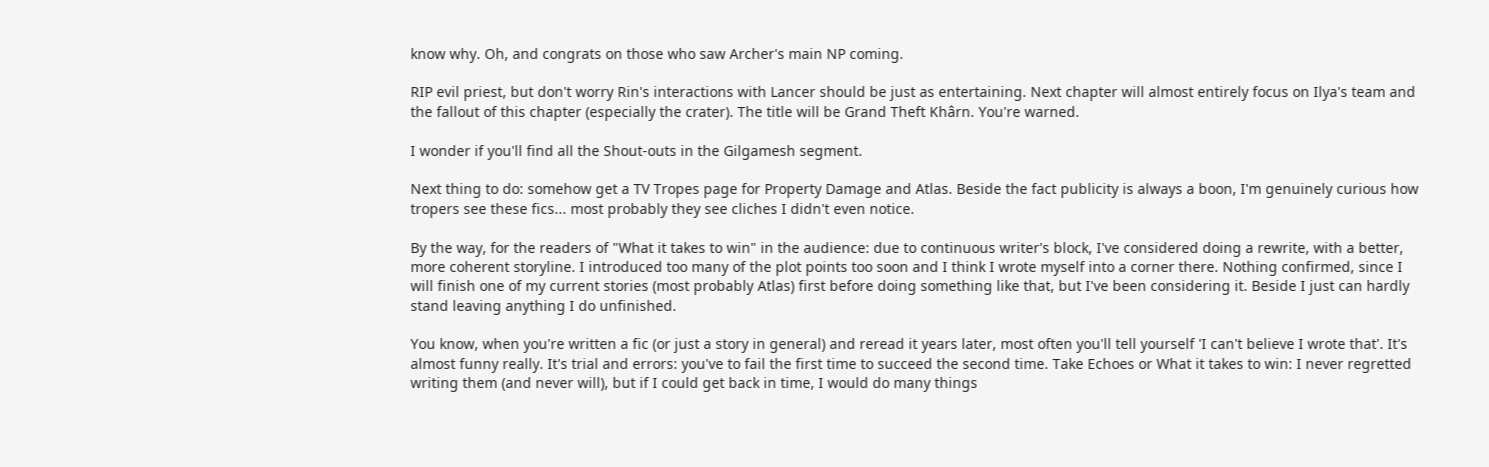know why. Oh, and congrats on those who saw Archer's main NP coming.

RIP evil priest, but don't worry Rin's interactions with Lancer should be just as entertaining. Next chapter will almost entirely focus on Ilya's team and the fallout of this chapter (especially the crater). The title will be Grand Theft Khârn. You're warned.

I wonder if you'll find all the Shout-outs in the Gilgamesh segment.

Next thing to do: somehow get a TV Tropes page for Property Damage and Atlas. Beside the fact publicity is always a boon, I'm genuinely curious how tropers see these fics... most probably they see cliches I didn't even notice.

By the way, for the readers of "What it takes to win" in the audience: due to continuous writer's block, I've considered doing a rewrite, with a better, more coherent storyline. I introduced too many of the plot points too soon and I think I wrote myself into a corner there. Nothing confirmed, since I will finish one of my current stories (most probably Atlas) first before doing something like that, but I've been considering it. Beside I just can hardly stand leaving anything I do unfinished.

You know, when you're written a fic (or just a story in general) and reread it years later, most often you'll tell yourself 'I can't believe I wrote that'. It's almost funny really. It's trial and errors: you've to fail the first time to succeed the second time. Take Echoes or What it takes to win: I never regretted writing them (and never will), but if I could get back in time, I would do many things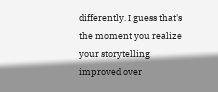differently. I guess that's the moment you realize your storytelling improved over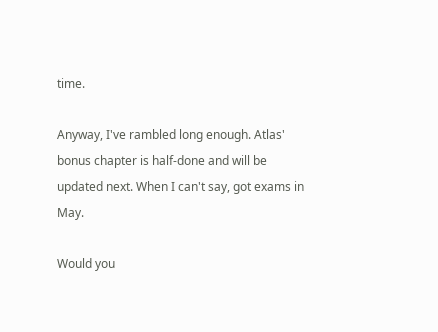time.

Anyway, I've rambled long enough. Atlas' bonus chapter is half-done and will be updated next. When I can't say, got exams in May.

Would you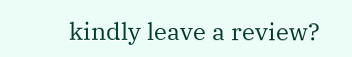kindly leave a review?